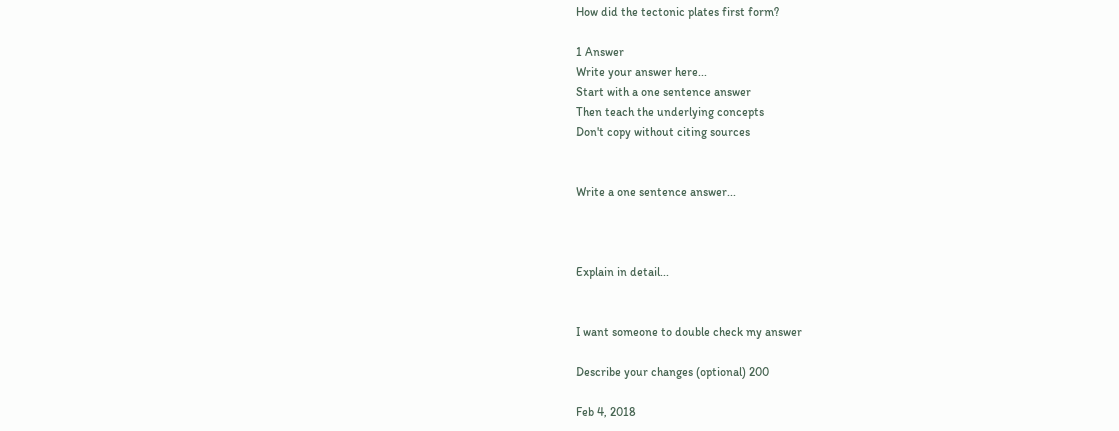How did the tectonic plates first form?

1 Answer
Write your answer here...
Start with a one sentence answer
Then teach the underlying concepts
Don't copy without citing sources


Write a one sentence answer...



Explain in detail...


I want someone to double check my answer

Describe your changes (optional) 200

Feb 4, 2018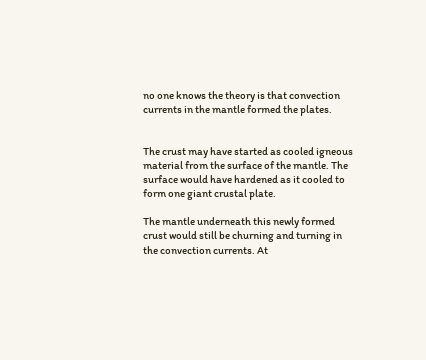no one knows the theory is that convection currents in the mantle formed the plates.


The crust may have started as cooled igneous material from the surface of the mantle. The surface would have hardened as it cooled to form one giant crustal plate.

The mantle underneath this newly formed crust would still be churning and turning in the convection currents. At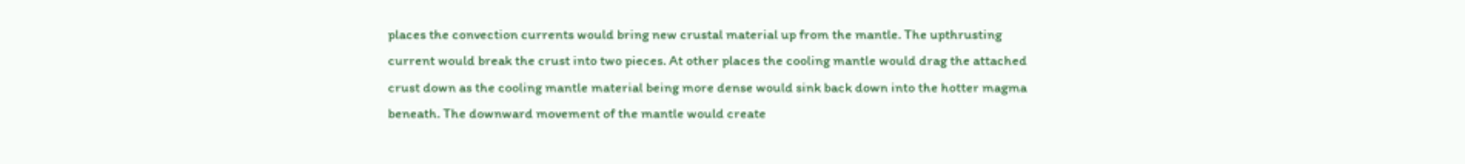places the convection currents would bring new crustal material up from the mantle. The upthrusting current would break the crust into two pieces. At other places the cooling mantle would drag the attached crust down as the cooling mantle material being more dense would sink back down into the hotter magma beneath. The downward movement of the mantle would create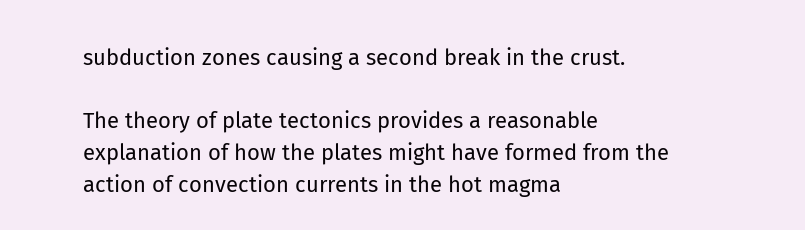subduction zones causing a second break in the crust.

The theory of plate tectonics provides a reasonable explanation of how the plates might have formed from the action of convection currents in the hot magma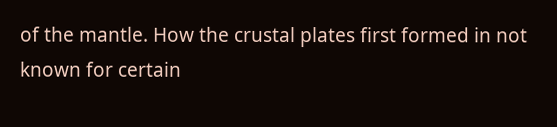of the mantle. How the crustal plates first formed in not known for certain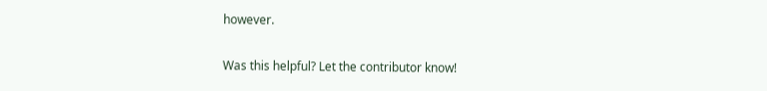however.

Was this helpful? Let the contributor know!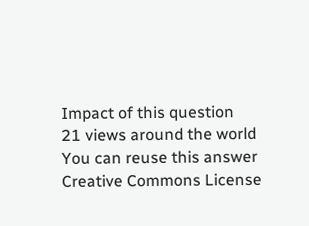Impact of this question
21 views around the world
You can reuse this answer
Creative Commons License